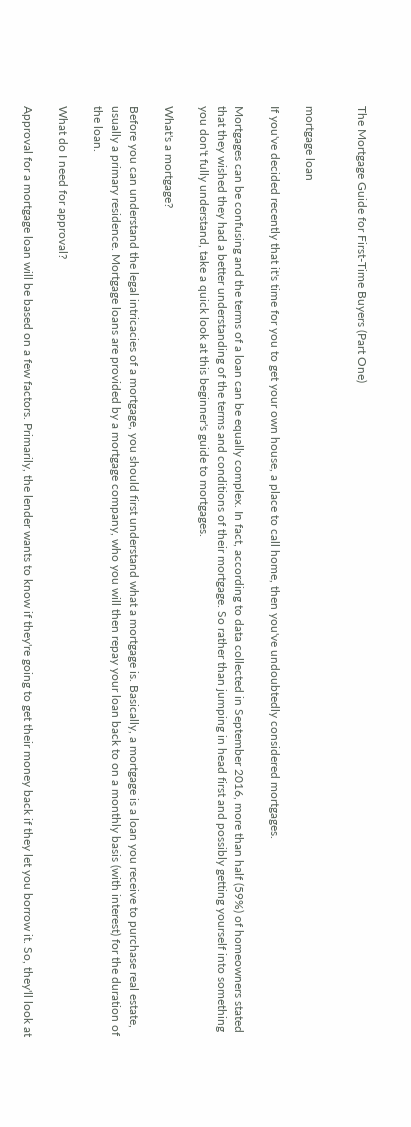The Mortgage Guide for First-Time Buyers (Part One)


mortgage loan

If you've decided recently that it's time for you to get your own house, a place to call home, then you've undoubtedly considered mortgages.

Mortgages can be confusing and the terms of a loan can be equally complex. In fact, according to data collected in September 2016, more than half (59%) of homeowners stated that they wished they had a better understanding of the terms and conditions of their mortgage. So rather than jumping in head first and possibly getting yourself into something you don't fully understand, take a quick look at this beginner's guide to mortgages.

What's a mortgage?

Before you can understand the legal intricacies of a mortgage, you should first understand what a mortgage is. Basically, a mortgage is a loan you receive to purchase real estate, usually a primary residence. Mortgage loans are provided by a mortgage company, who you will then repay your loan back to on a monthly basis (with interest) for the duration of the loan.

What do I need for approval?

Approval for a mortgage loan will be based on a few factors. Primarily, the lender wants to know if they're going to get their money back if they let you borrow it. So, they'll look at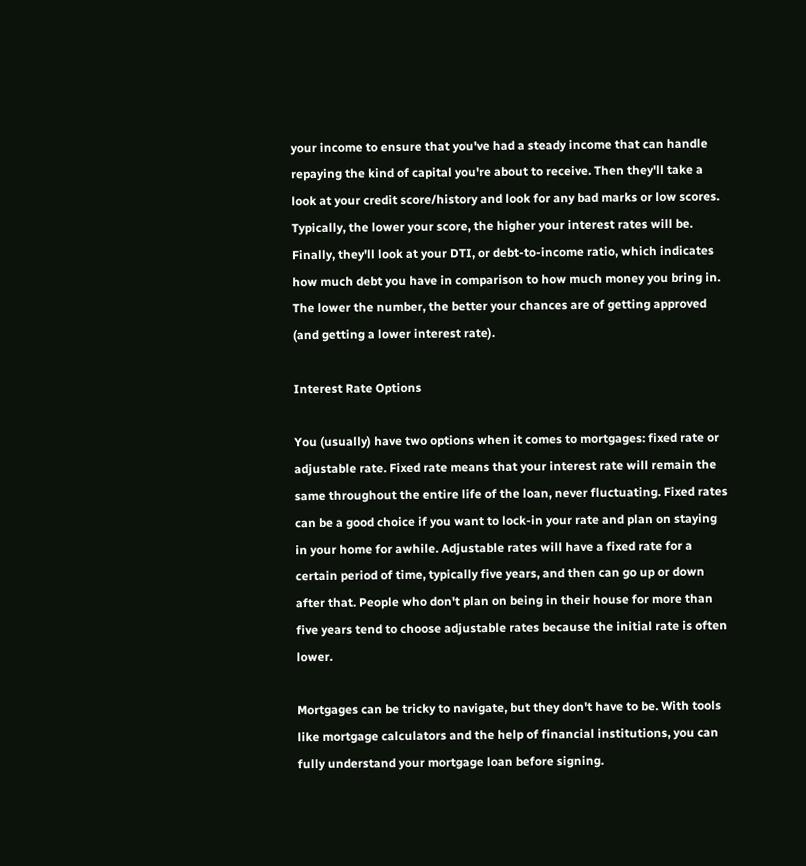your income to ensure that you've had a steady income that can handle repaying the kind of capital you're about to receive. Then they'll take a look at your credit score/history and look for any bad marks or low scores. Typically, the lower your score, the higher your interest rates will be. Finally, they'll look at your DTI, or debt-to-income ratio, which indicates how much debt you have in comparison to how much money you bring in. The lower the number, the better your chances are of getting approved (and getting a lower interest rate).

Interest Rate Options

You (usually) have two options when it comes to mortgages: fixed rate or adjustable rate. Fixed rate means that your interest rate will remain the same throughout the entire life of the loan, never fluctuating. Fixed rates can be a good choice if you want to lock-in your rate and plan on staying in your home for awhile. Adjustable rates will have a fixed rate for a certain period of time, typically five years, and then can go up or down after that. People who don't plan on being in their house for more than five years tend to choose adjustable rates because the initial rate is often lower.

Mortgages can be tricky to navigate, but they don't have to be. With tools like mortgage calculators and the help of financial institutions, you can fully understand your mortgage loan before signing.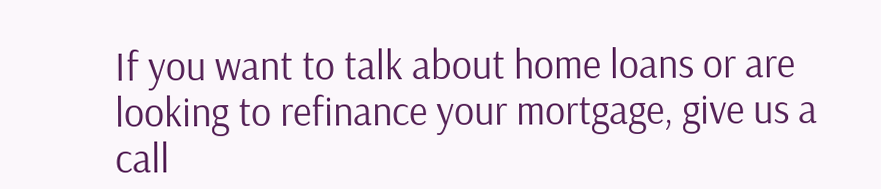If you want to talk about home loans or are looking to refinance your mortgage, give us a call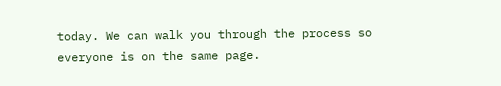today. We can walk you through the process so everyone is on the same page.